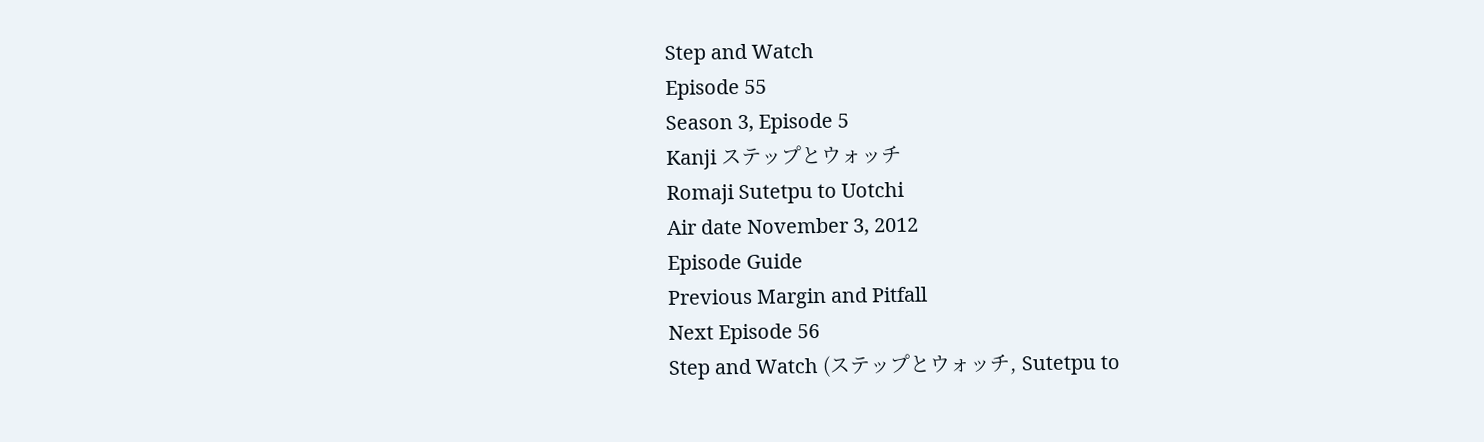Step and Watch
Episode 55
Season 3, Episode 5
Kanji ステップとウォッチ
Romaji Sutetpu to Uotchi
Air date November 3, 2012
Episode Guide
Previous Margin and Pitfall
Next Episode 56
Step and Watch (ステップとウォッチ, Sutetpu to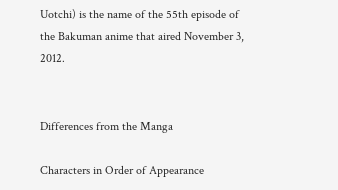Uotchi) is the name of the 55th episode of the Bakuman anime that aired November 3, 2012.


Differences from the Manga

Characters in Order of Appearance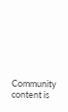Community content is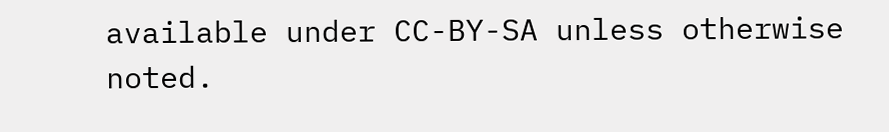available under CC-BY-SA unless otherwise noted.